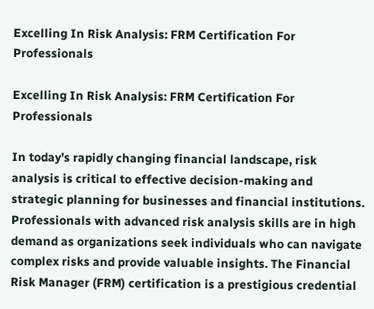Excelling In Risk Analysis: FRM Certification For Professionals

Excelling In Risk Analysis: FRM Certification For Professionals

In today’s rapidly changing financial landscape, risk analysis is critical to effective decision-making and strategic planning for businesses and financial institutions. Professionals with advanced risk analysis skills are in high demand as organizations seek individuals who can navigate complex risks and provide valuable insights. The Financial Risk Manager (FRM) certification is a prestigious credential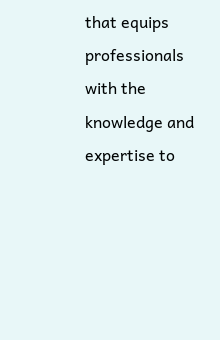that equips professionals with the knowledge and expertise to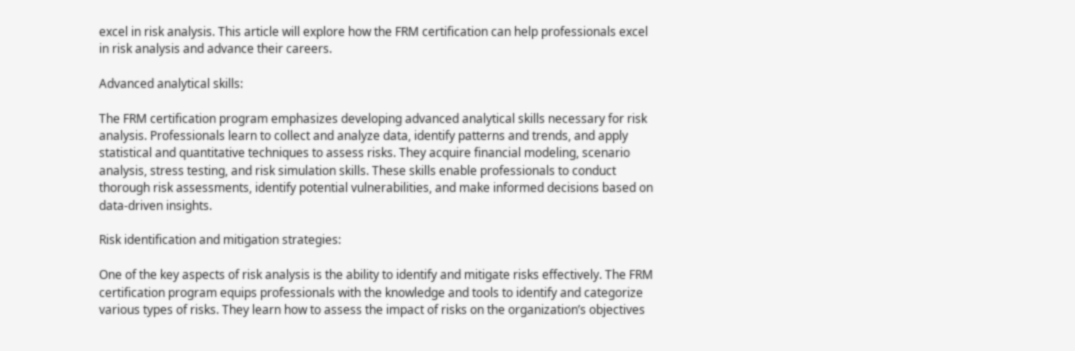excel in risk analysis. This article will explore how the FRM certification can help professionals excel in risk analysis and advance their careers.

Advanced analytical skills:

The FRM certification program emphasizes developing advanced analytical skills necessary for risk analysis. Professionals learn to collect and analyze data, identify patterns and trends, and apply statistical and quantitative techniques to assess risks. They acquire financial modeling, scenario analysis, stress testing, and risk simulation skills. These skills enable professionals to conduct thorough risk assessments, identify potential vulnerabilities, and make informed decisions based on data-driven insights.

Risk identification and mitigation strategies:

One of the key aspects of risk analysis is the ability to identify and mitigate risks effectively. The FRM certification program equips professionals with the knowledge and tools to identify and categorize various types of risks. They learn how to assess the impact of risks on the organization’s objectives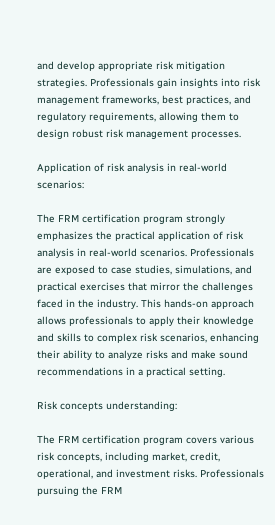and develop appropriate risk mitigation strategies. Professionals gain insights into risk management frameworks, best practices, and regulatory requirements, allowing them to design robust risk management processes.

Application of risk analysis in real-world scenarios:

The FRM certification program strongly emphasizes the practical application of risk analysis in real-world scenarios. Professionals are exposed to case studies, simulations, and practical exercises that mirror the challenges faced in the industry. This hands-on approach allows professionals to apply their knowledge and skills to complex risk scenarios, enhancing their ability to analyze risks and make sound recommendations in a practical setting.

Risk concepts understanding:

The FRM certification program covers various risk concepts, including market, credit, operational, and investment risks. Professionals pursuing the FRM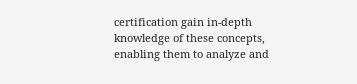certification gain in-depth knowledge of these concepts, enabling them to analyze and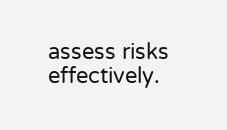assess risks effectively.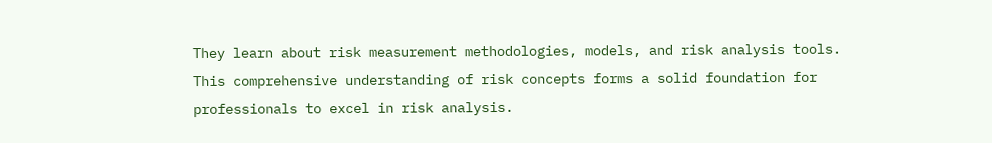They learn about risk measurement methodologies, models, and risk analysis tools. This comprehensive understanding of risk concepts forms a solid foundation for professionals to excel in risk analysis.